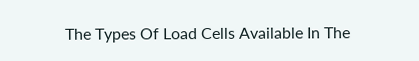The Types Of Load Cells Available In The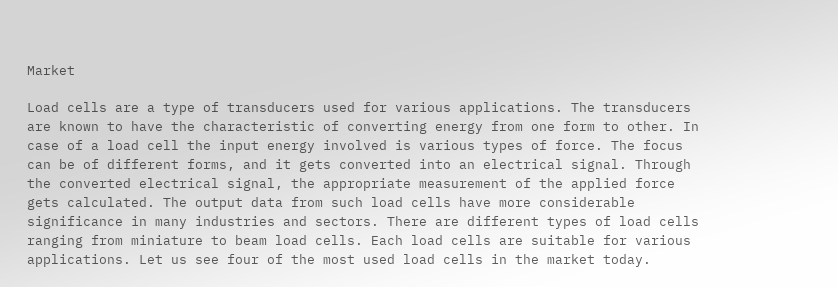Market

Load cells are a type of transducers used for various applications. The transducers are known to have the characteristic of converting energy from one form to other. In case of a load cell the input energy involved is various types of force. The focus can be of different forms, and it gets converted into an electrical signal. Through the converted electrical signal, the appropriate measurement of the applied force gets calculated. The output data from such load cells have more considerable significance in many industries and sectors. There are different types of load cells ranging from miniature to beam load cells. Each load cells are suitable for various applications. Let us see four of the most used load cells in the market today.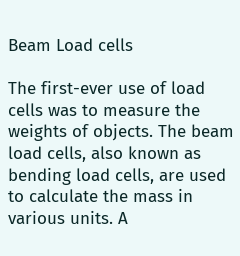Beam Load cells

The first-ever use of load cells was to measure the weights of objects. The beam load cells, also known as bending load cells, are used to calculate the mass in various units. A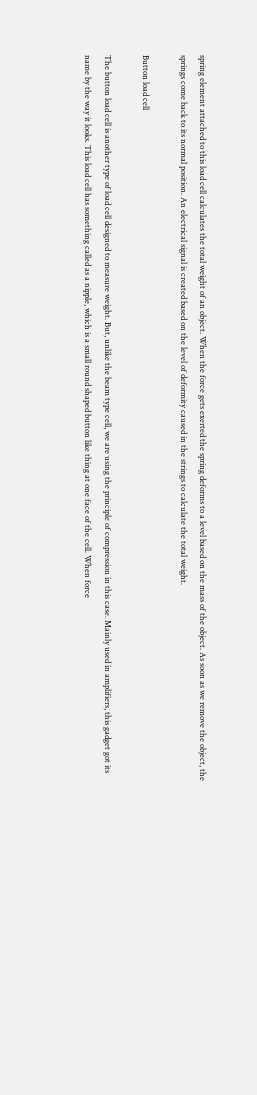spring element attached to this load cell calculates the total weight of an object. When the force gets exerted the spring deforms to a level based on the mass of the object. As soon as we remove the object, the springs come back to its normal position. An electrical signal is created based on the level of deformity caused in the strings to calculate the total weight.

Button load cell

The button load cell is another type of load cell designed to measure weight. But, unlike the beam type cell, we are using the principle of compression in this case. Mainly used in amplifiers, this gadget got its name by the way it looks. This load cell has something called as a nipple, which is a small round shaped button like thing at one face of the cell. When force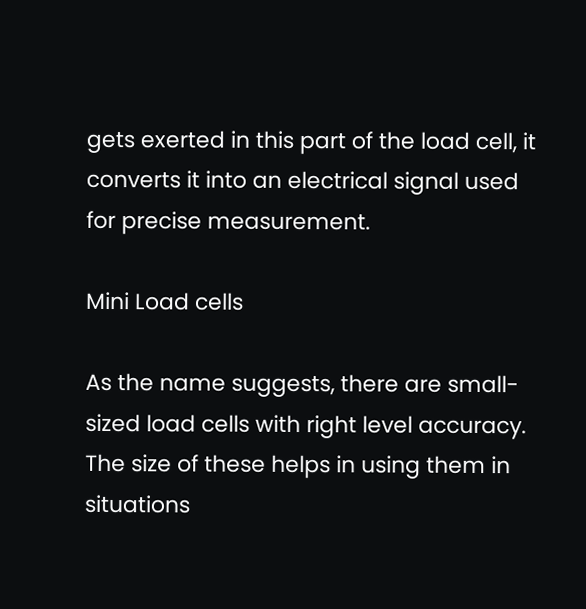gets exerted in this part of the load cell, it converts it into an electrical signal used for precise measurement.

Mini Load cells

As the name suggests, there are small-sized load cells with right level accuracy. The size of these helps in using them in situations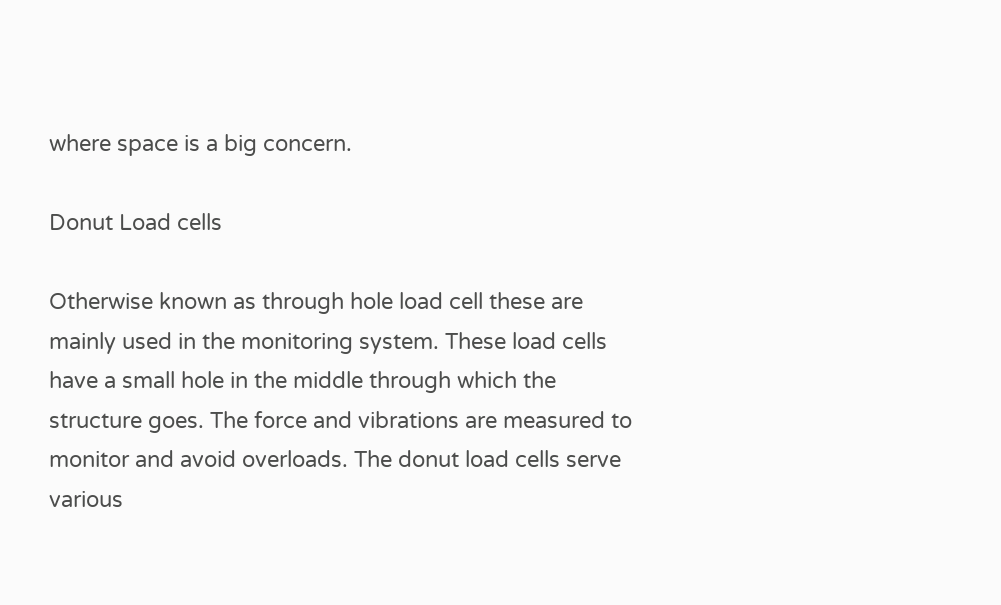where space is a big concern.

Donut Load cells

Otherwise known as through hole load cell these are mainly used in the monitoring system. These load cells have a small hole in the middle through which the structure goes. The force and vibrations are measured to monitor and avoid overloads. The donut load cells serve various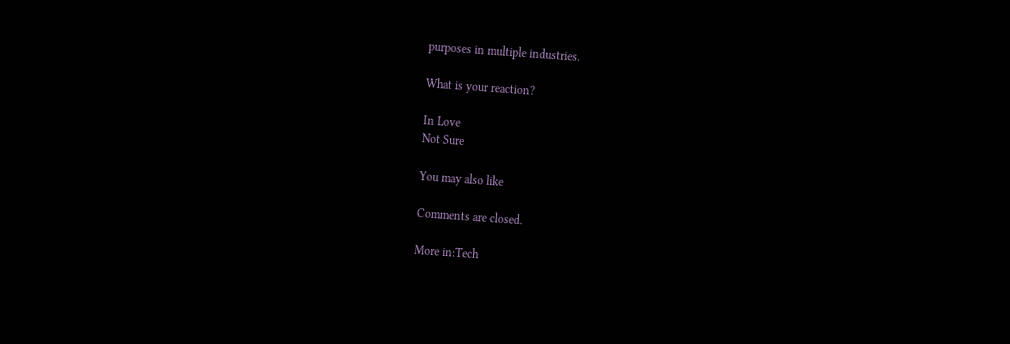purposes in multiple industries.

What is your reaction?

In Love
Not Sure

You may also like

Comments are closed.

More in:Tech